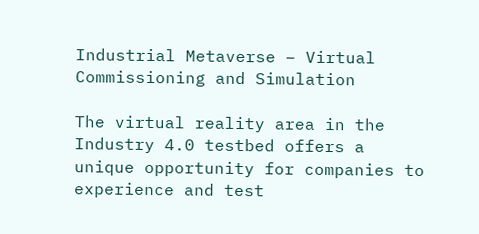Industrial Metaverse – Virtual Commissioning and Simulation

The virtual reality area in the Industry 4.0 testbed offers a unique opportunity for companies to experience and test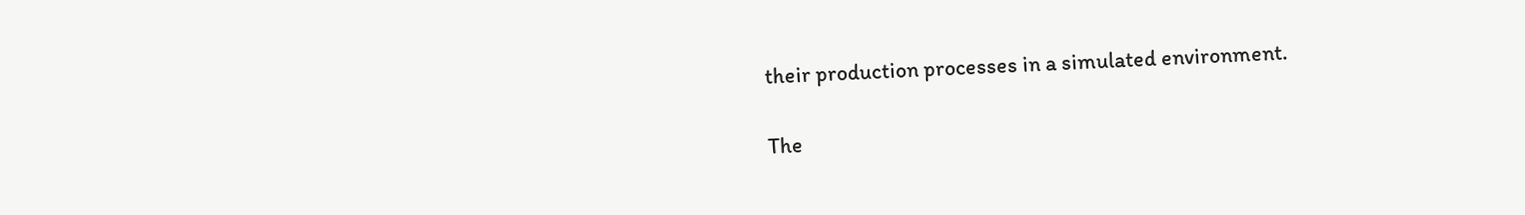their production processes in a simulated environment.

The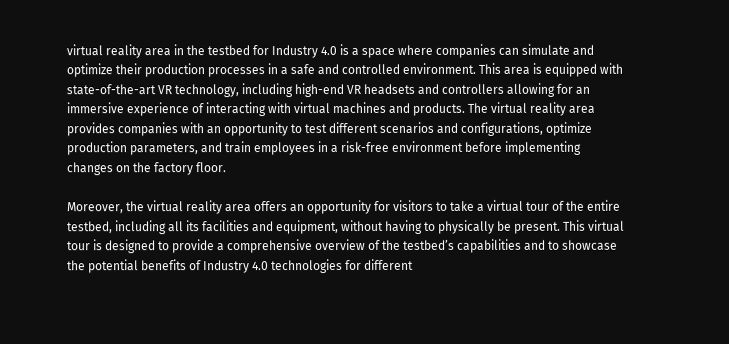virtual reality area in the testbed for Industry 4.0 is a space where companies can simulate and optimize their production processes in a safe and controlled environment. This area is equipped with state-of-the-art VR technology, including high-end VR headsets and controllers allowing for an immersive experience of interacting with virtual machines and products. The virtual reality area provides companies with an opportunity to test different scenarios and configurations, optimize production parameters, and train employees in a risk-free environment before implementing changes on the factory floor.

Moreover, the virtual reality area offers an opportunity for visitors to take a virtual tour of the entire testbed, including all its facilities and equipment, without having to physically be present. This virtual tour is designed to provide a comprehensive overview of the testbed’s capabilities and to showcase the potential benefits of Industry 4.0 technologies for different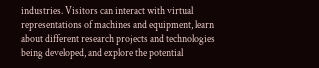industries. Visitors can interact with virtual representations of machines and equipment, learn about different research projects and technologies being developed, and explore the potential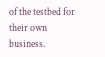of the testbed for their own business.